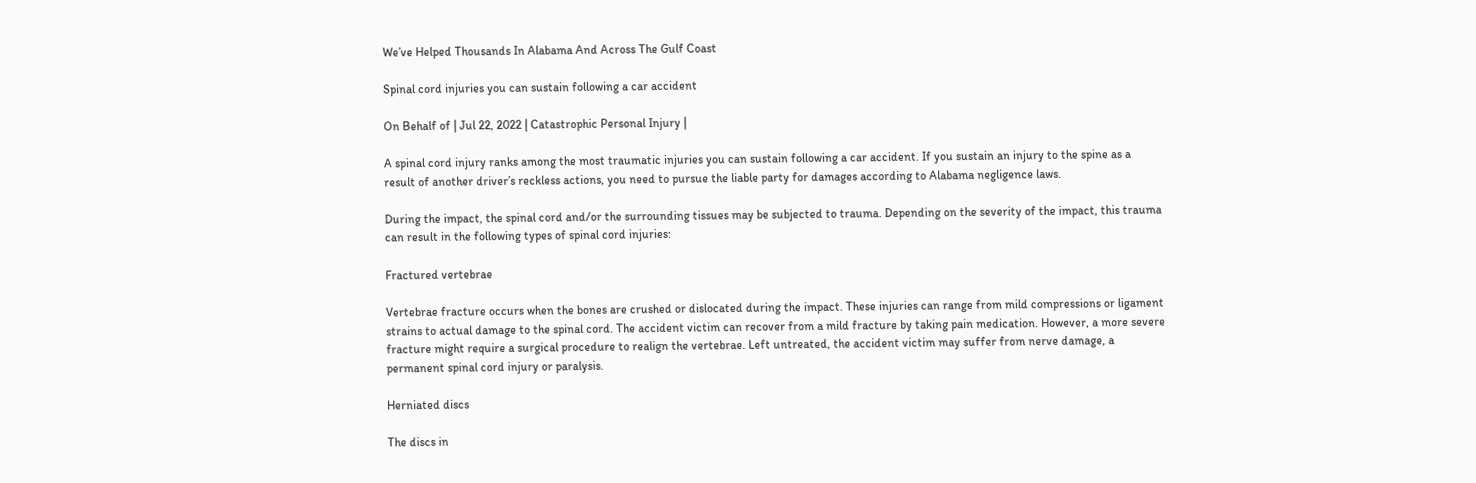We’ve Helped Thousands In Alabama And Across The Gulf Coast

Spinal cord injuries you can sustain following a car accident

On Behalf of | Jul 22, 2022 | Catastrophic Personal Injury |

A spinal cord injury ranks among the most traumatic injuries you can sustain following a car accident. If you sustain an injury to the spine as a result of another driver’s reckless actions, you need to pursue the liable party for damages according to Alabama negligence laws.

During the impact, the spinal cord and/or the surrounding tissues may be subjected to trauma. Depending on the severity of the impact, this trauma can result in the following types of spinal cord injuries:

Fractured vertebrae

Vertebrae fracture occurs when the bones are crushed or dislocated during the impact. These injuries can range from mild compressions or ligament strains to actual damage to the spinal cord. The accident victim can recover from a mild fracture by taking pain medication. However, a more severe fracture might require a surgical procedure to realign the vertebrae. Left untreated, the accident victim may suffer from nerve damage, a permanent spinal cord injury or paralysis.

Herniated discs

The discs in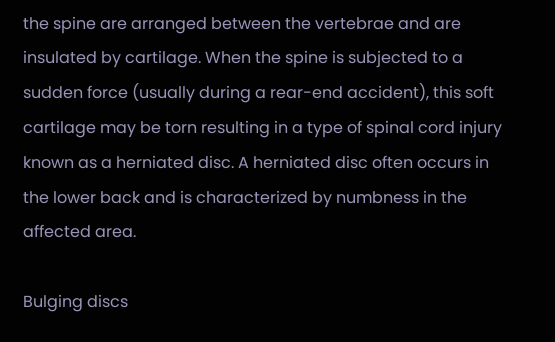the spine are arranged between the vertebrae and are insulated by cartilage. When the spine is subjected to a sudden force (usually during a rear-end accident), this soft cartilage may be torn resulting in a type of spinal cord injury known as a herniated disc. A herniated disc often occurs in the lower back and is characterized by numbness in the affected area.

Bulging discs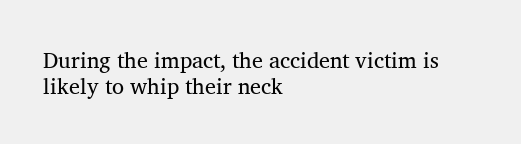During the impact, the accident victim is likely to whip their neck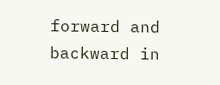forward and backward in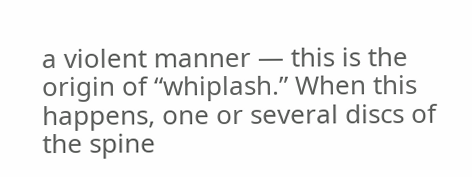a violent manner — this is the origin of “whiplash.” When this happens, one or several discs of the spine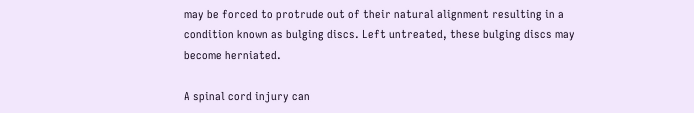may be forced to protrude out of their natural alignment resulting in a condition known as bulging discs. Left untreated, these bulging discs may become herniated.

A spinal cord injury can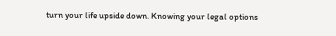turn your life upside down. Knowing your legal options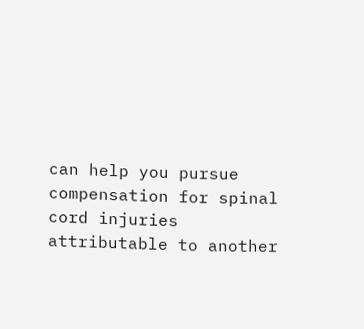can help you pursue compensation for spinal cord injuries attributable to another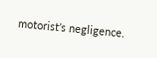motorist’s negligence.